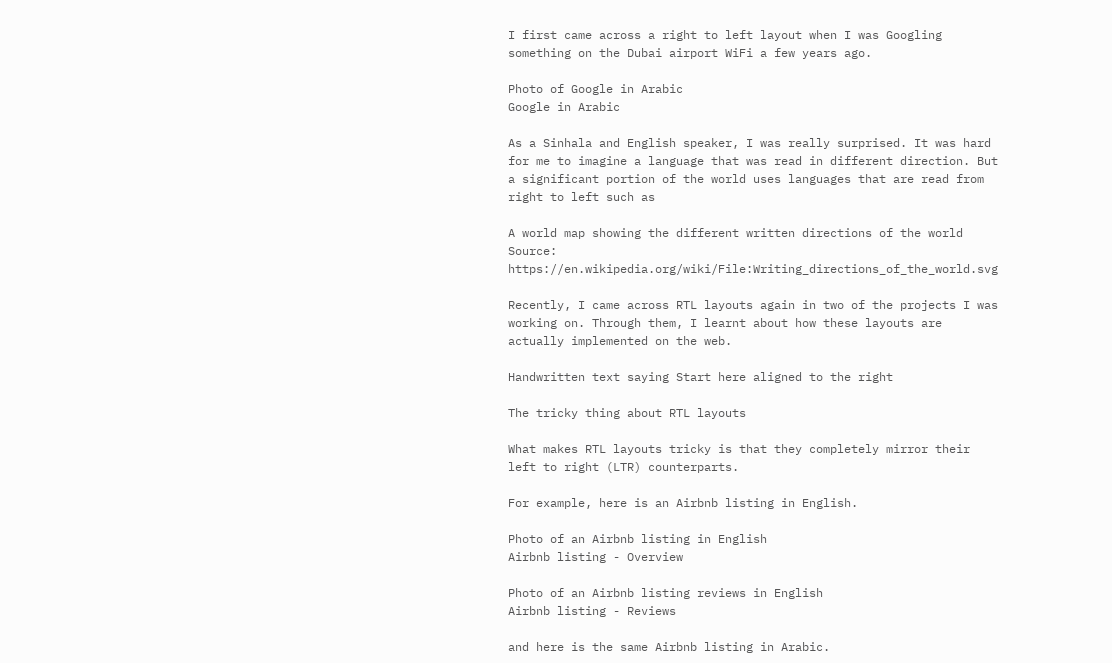I first came across a right to left layout when I was Googling something on the Dubai airport WiFi a few years ago.

Photo of Google in Arabic
Google in Arabic

As a Sinhala and English speaker, I was really surprised. It was hard for me to imagine a language that was read in different direction. But a significant portion of the world uses languages that are read from right to left such as

A world map showing the different written directions of the world
Source: https://en.wikipedia.org/wiki/File:Writing_directions_of_the_world.svg

Recently, I came across RTL layouts again in two of the projects I was working on. Through them, I learnt about how these layouts are actually implemented on the web.

Handwritten text saying Start here aligned to the right

The tricky thing about RTL layouts

What makes RTL layouts tricky is that they completely mirror their left to right (LTR) counterparts.

For example, here is an Airbnb listing in English.

Photo of an Airbnb listing in English
Airbnb listing - Overview

Photo of an Airbnb listing reviews in English
Airbnb listing - Reviews

and here is the same Airbnb listing in Arabic.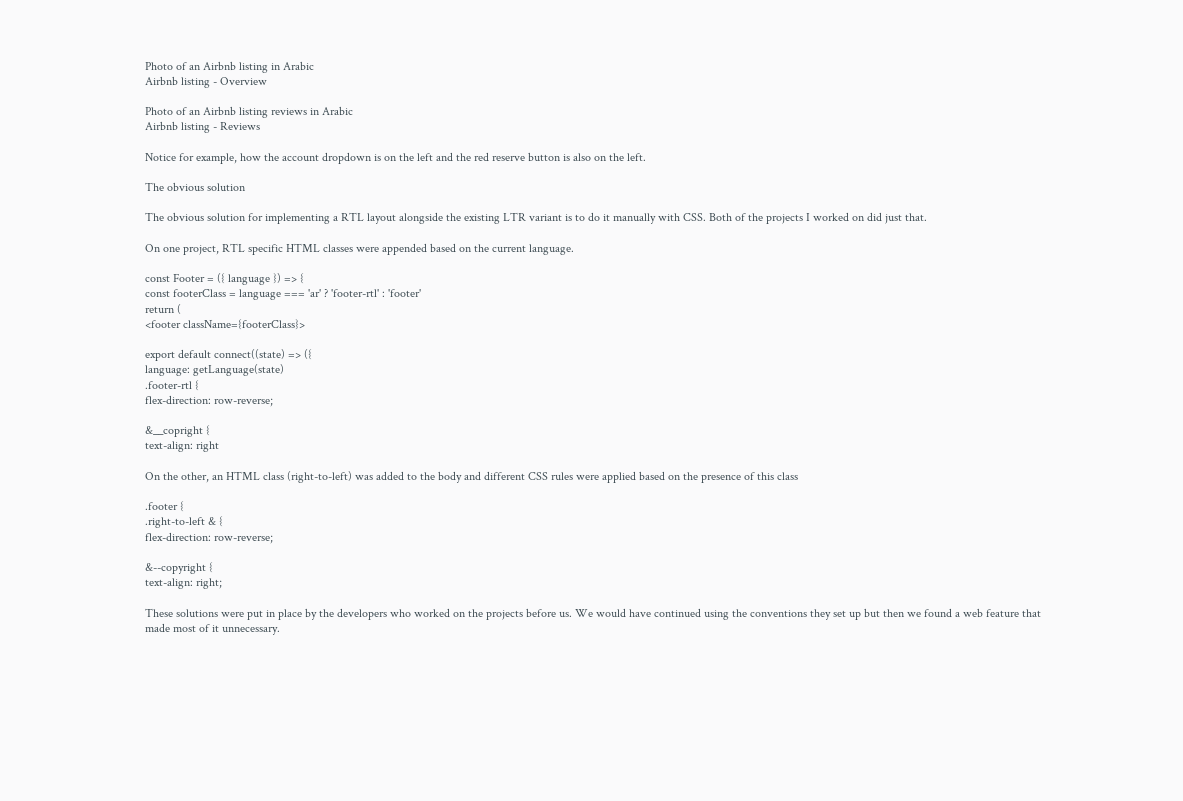Photo of an Airbnb listing in Arabic
Airbnb listing - Overview

Photo of an Airbnb listing reviews in Arabic
Airbnb listing - Reviews

Notice for example, how the account dropdown is on the left and the red reserve button is also on the left.

The obvious solution

The obvious solution for implementing a RTL layout alongside the existing LTR variant is to do it manually with CSS. Both of the projects I worked on did just that.

On one project, RTL specific HTML classes were appended based on the current language.

const Footer = ({ language }) => {
const footerClass = language === 'ar' ? 'footer-rtl' : 'footer'
return (
<footer className={footerClass}>

export default connect((state) => ({
language: getLanguage(state)
.footer-rtl {
flex-direction: row-reverse;

&__copright {
text-align: right

On the other, an HTML class (right-to-left) was added to the body and different CSS rules were applied based on the presence of this class

.footer {
.right-to-left & {
flex-direction: row-reverse;

&--copyright {
text-align: right;

These solutions were put in place by the developers who worked on the projects before us. We would have continued using the conventions they set up but then we found a web feature that made most of it unnecessary.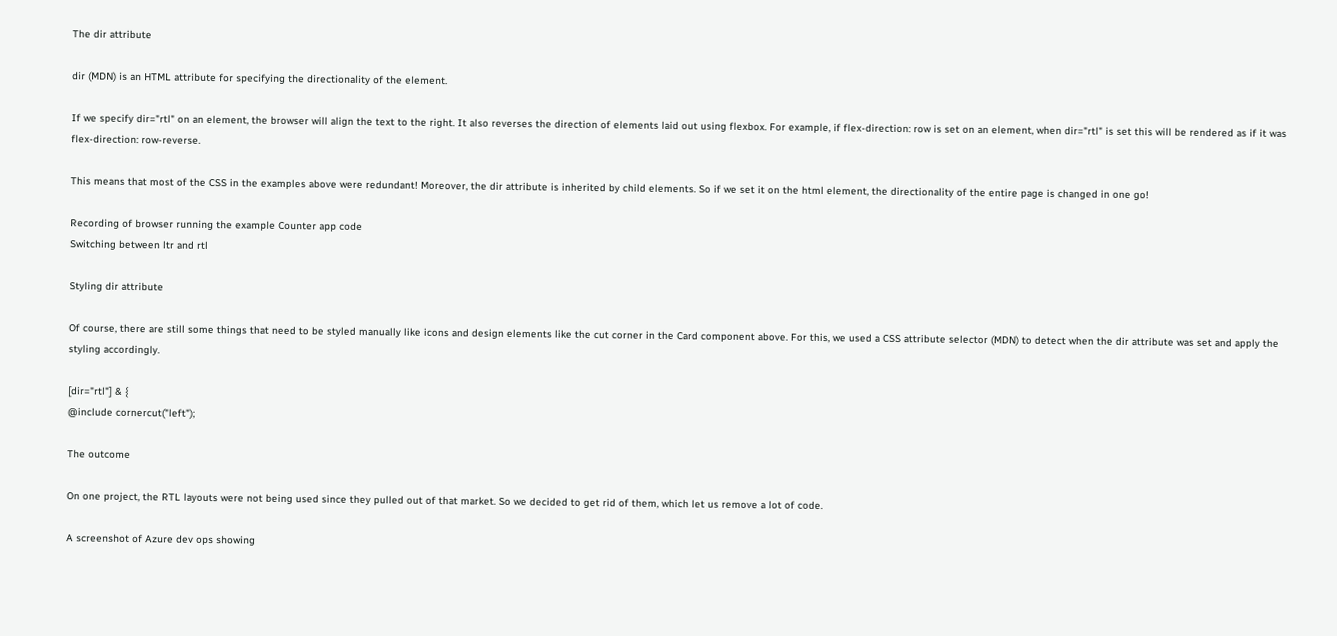The dir attribute

dir (MDN) is an HTML attribute for specifying the directionality of the element.

If we specify dir="rtl" on an element, the browser will align the text to the right. It also reverses the direction of elements laid out using flexbox. For example, if flex-direction: row is set on an element, when dir="rtl" is set this will be rendered as if it was flex-direction: row-reverse.

This means that most of the CSS in the examples above were redundant! Moreover, the dir attribute is inherited by child elements. So if we set it on the html element, the directionality of the entire page is changed in one go!

Recording of browser running the example Counter app code
Switching between ltr and rtl

Styling dir attribute

Of course, there are still some things that need to be styled manually like icons and design elements like the cut corner in the Card component above. For this, we used a CSS attribute selector (MDN) to detect when the dir attribute was set and apply the styling accordingly.

[dir="rtl"] & {
@include cornercut("left");

The outcome

On one project, the RTL layouts were not being used since they pulled out of that market. So we decided to get rid of them, which let us remove a lot of code.

A screenshot of Azure dev ops showing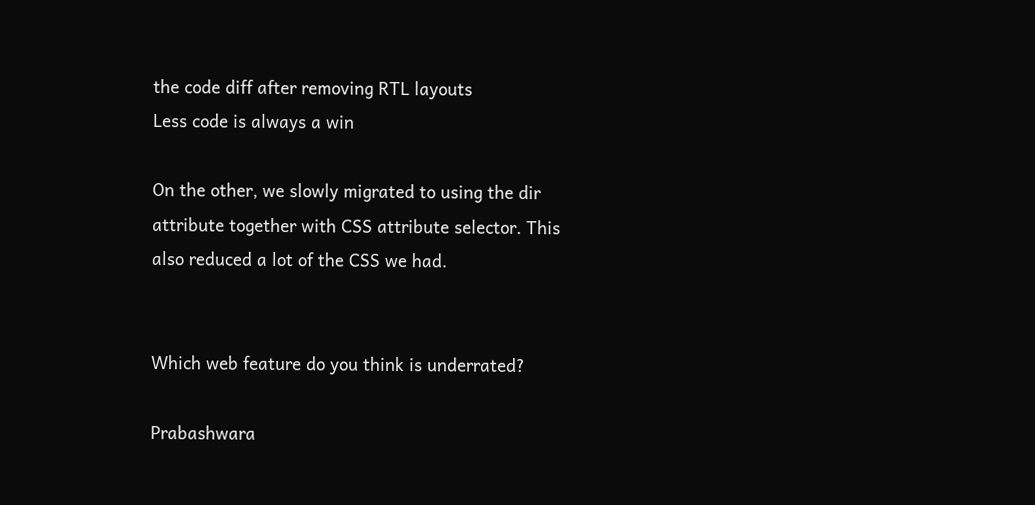the code diff after removing RTL layouts
Less code is always a win

On the other, we slowly migrated to using the dir attribute together with CSS attribute selector. This also reduced a lot of the CSS we had.


Which web feature do you think is underrated?

Prabashwara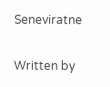Seneviratne

Written by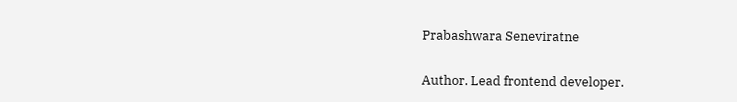Prabashwara Seneviratne

Author. Lead frontend developer.